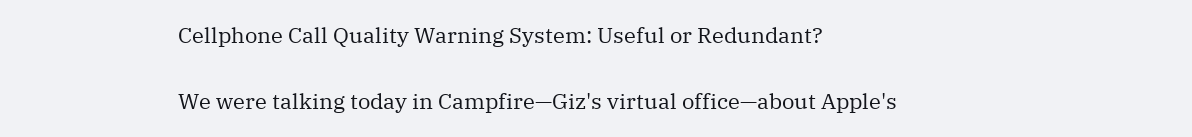Cellphone Call Quality Warning System: Useful or Redundant?

We were talking today in Campfire—Giz's virtual office—about Apple's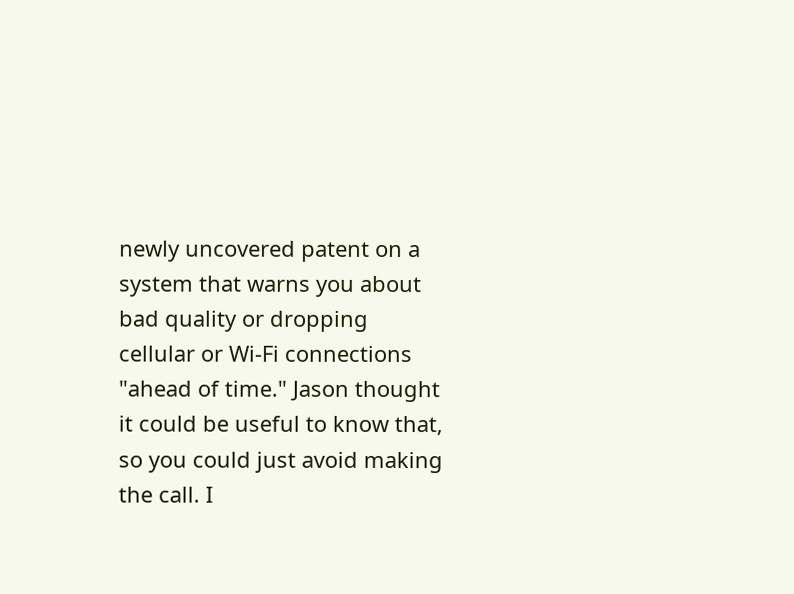newly uncovered patent on a system that warns you about bad quality or dropping cellular or Wi-Fi connections "ahead of time." Jason thought it could be useful to know that, so you could just avoid making the call. I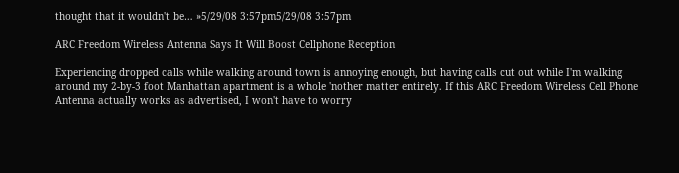thought that it wouldn't be… »5/29/08 3:57pm5/29/08 3:57pm

ARC Freedom Wireless Antenna Says It Will Boost Cellphone Reception

Experiencing dropped calls while walking around town is annoying enough, but having calls cut out while I'm walking around my 2-by-3 foot Manhattan apartment is a whole 'nother matter entirely. If this ARC Freedom Wireless Cell Phone Antenna actually works as advertised, I won't have to worry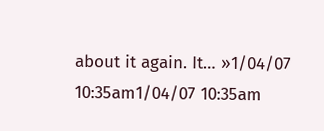about it again. It… »1/04/07 10:35am1/04/07 10:35am